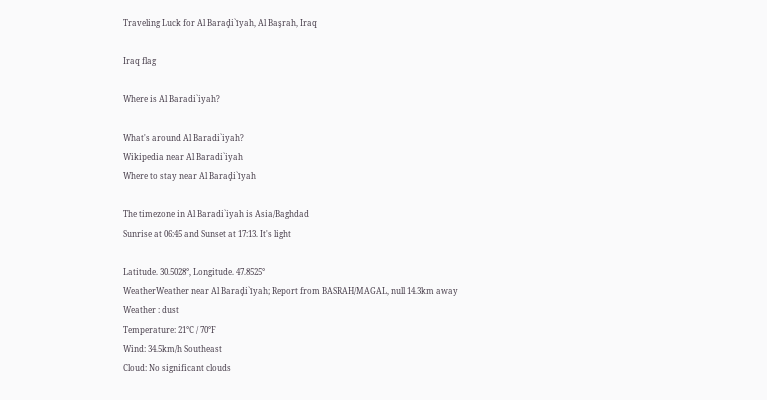Traveling Luck for Al Baraḑi`īyah, Al Başrah, Iraq

Iraq flag

Where is Al Baradi`iyah?

What's around Al Baradi`iyah?
Wikipedia near Al Baradi`iyah
Where to stay near Al Baraḑi`īyah

The timezone in Al Baradi`iyah is Asia/Baghdad
Sunrise at 06:45 and Sunset at 17:13. It's light

Latitude. 30.5028°, Longitude. 47.8525°
WeatherWeather near Al Baraḑi`īyah; Report from BASRAH/MAGAL, null 14.3km away
Weather : dust
Temperature: 21°C / 70°F
Wind: 34.5km/h Southeast
Cloud: No significant clouds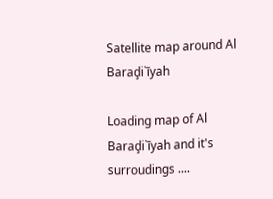Satellite map around Al Baraḑi`īyah

Loading map of Al Baraḑi`īyah and it's surroudings ....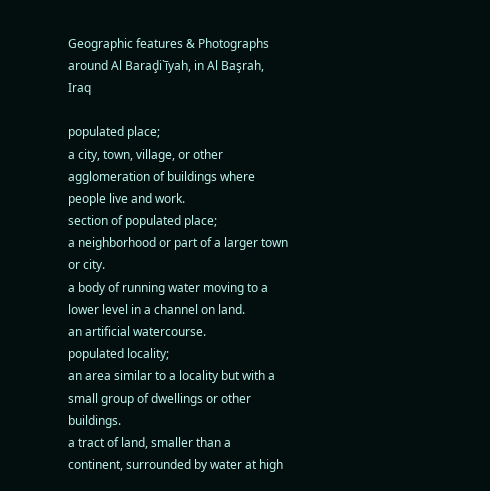Geographic features & Photographs around Al Baraḑi`īyah, in Al Başrah, Iraq

populated place;
a city, town, village, or other agglomeration of buildings where people live and work.
section of populated place;
a neighborhood or part of a larger town or city.
a body of running water moving to a lower level in a channel on land.
an artificial watercourse.
populated locality;
an area similar to a locality but with a small group of dwellings or other buildings.
a tract of land, smaller than a continent, surrounded by water at high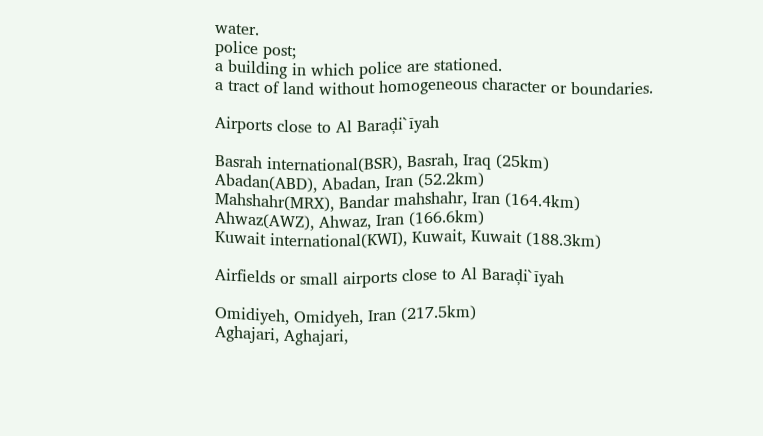water.
police post;
a building in which police are stationed.
a tract of land without homogeneous character or boundaries.

Airports close to Al Baraḑi`īyah

Basrah international(BSR), Basrah, Iraq (25km)
Abadan(ABD), Abadan, Iran (52.2km)
Mahshahr(MRX), Bandar mahshahr, Iran (164.4km)
Ahwaz(AWZ), Ahwaz, Iran (166.6km)
Kuwait international(KWI), Kuwait, Kuwait (188.3km)

Airfields or small airports close to Al Baraḑi`īyah

Omidiyeh, Omidyeh, Iran (217.5km)
Aghajari, Aghajari,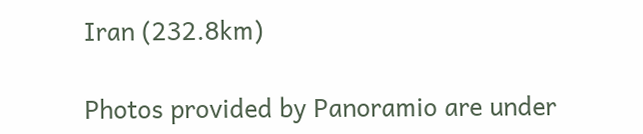Iran (232.8km)

Photos provided by Panoramio are under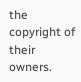the copyright of their owners.